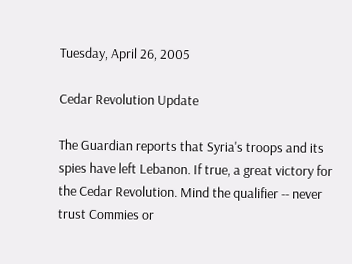Tuesday, April 26, 2005

Cedar Revolution Update

The Guardian reports that Syria's troops and its spies have left Lebanon. If true, a great victory for the Cedar Revolution. Mind the qualifier -- never trust Commies or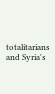totalitarians and Syria's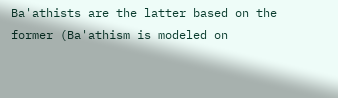Ba'athists are the latter based on the former (Ba'athism is modeled on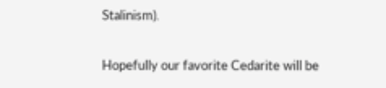Stalinism).

Hopefully our favorite Cedarite will be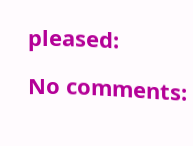pleased:

No comments: